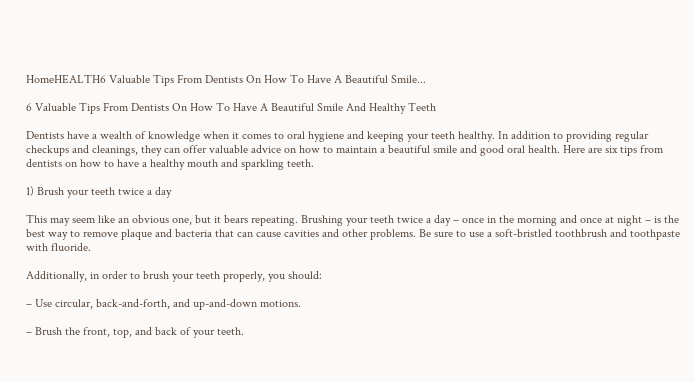HomeHEALTH6 Valuable Tips From Dentists On How To Have A Beautiful Smile...

6 Valuable Tips From Dentists On How To Have A Beautiful Smile And Healthy Teeth

Dentists have a wealth of knowledge when it comes to oral hygiene and keeping your teeth healthy. In addition to providing regular checkups and cleanings, they can offer valuable advice on how to maintain a beautiful smile and good oral health. Here are six tips from dentists on how to have a healthy mouth and sparkling teeth.

1) Brush your teeth twice a day

This may seem like an obvious one, but it bears repeating. Brushing your teeth twice a day – once in the morning and once at night – is the best way to remove plaque and bacteria that can cause cavities and other problems. Be sure to use a soft-bristled toothbrush and toothpaste with fluoride.

Additionally, in order to brush your teeth properly, you should:

– Use circular, back-and-forth, and up-and-down motions.

– Brush the front, top, and back of your teeth.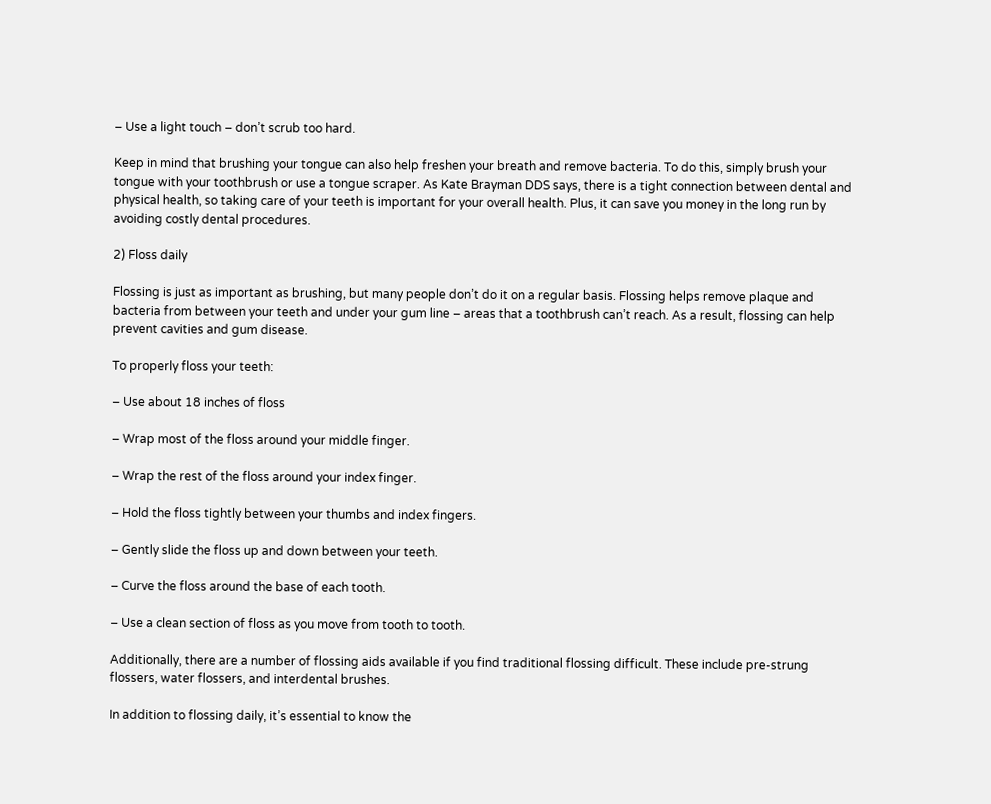– Use a light touch – don’t scrub too hard.

Keep in mind that brushing your tongue can also help freshen your breath and remove bacteria. To do this, simply brush your tongue with your toothbrush or use a tongue scraper. As Kate Brayman DDS says, there is a tight connection between dental and physical health, so taking care of your teeth is important for your overall health. Plus, it can save you money in the long run by avoiding costly dental procedures.

2) Floss daily

Flossing is just as important as brushing, but many people don’t do it on a regular basis. Flossing helps remove plaque and bacteria from between your teeth and under your gum line – areas that a toothbrush can’t reach. As a result, flossing can help prevent cavities and gum disease.

To properly floss your teeth:

– Use about 18 inches of floss

– Wrap most of the floss around your middle finger.

– Wrap the rest of the floss around your index finger.

– Hold the floss tightly between your thumbs and index fingers.

– Gently slide the floss up and down between your teeth.

– Curve the floss around the base of each tooth.

– Use a clean section of floss as you move from tooth to tooth.

Additionally, there are a number of flossing aids available if you find traditional flossing difficult. These include pre-strung flossers, water flossers, and interdental brushes.

In addition to flossing daily, it’s essential to know the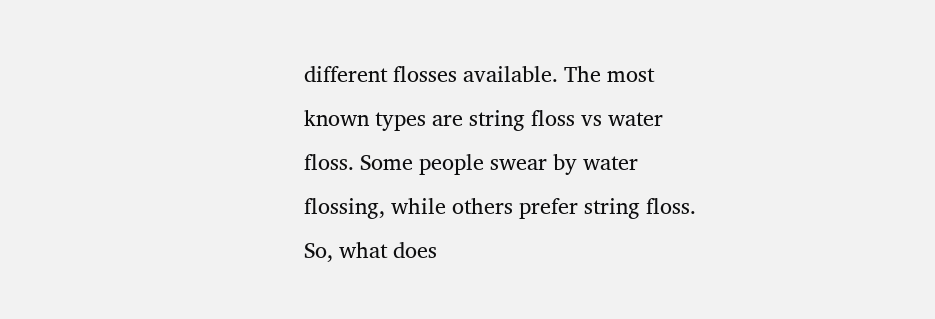different flosses available. The most known types are string floss vs water floss. Some people swear by water flossing, while others prefer string floss. So, what does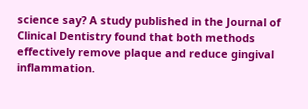science say? A study published in the Journal of Clinical Dentistry found that both methods effectively remove plaque and reduce gingival inflammation.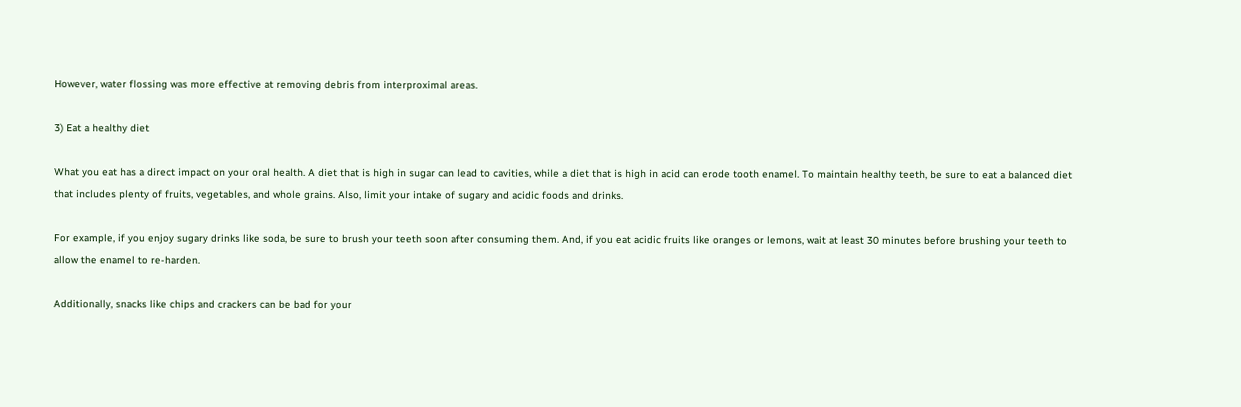However, water flossing was more effective at removing debris from interproximal areas.

3) Eat a healthy diet

What you eat has a direct impact on your oral health. A diet that is high in sugar can lead to cavities, while a diet that is high in acid can erode tooth enamel. To maintain healthy teeth, be sure to eat a balanced diet that includes plenty of fruits, vegetables, and whole grains. Also, limit your intake of sugary and acidic foods and drinks.

For example, if you enjoy sugary drinks like soda, be sure to brush your teeth soon after consuming them. And, if you eat acidic fruits like oranges or lemons, wait at least 30 minutes before brushing your teeth to allow the enamel to re-harden.

Additionally, snacks like chips and crackers can be bad for your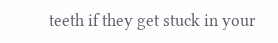teeth if they get stuck in your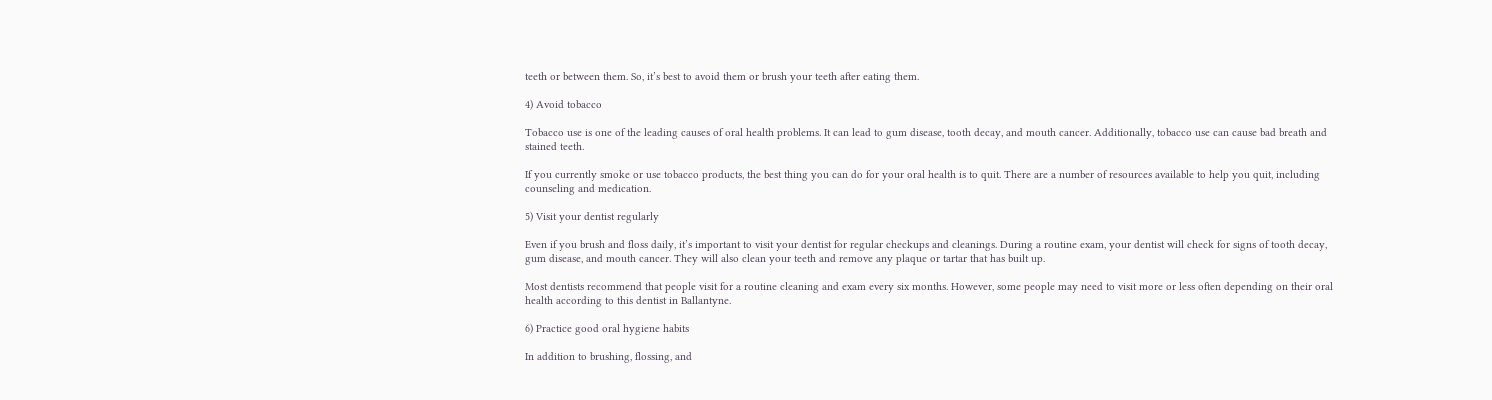teeth or between them. So, it’s best to avoid them or brush your teeth after eating them.

4) Avoid tobacco

Tobacco use is one of the leading causes of oral health problems. It can lead to gum disease, tooth decay, and mouth cancer. Additionally, tobacco use can cause bad breath and stained teeth.

If you currently smoke or use tobacco products, the best thing you can do for your oral health is to quit. There are a number of resources available to help you quit, including counseling and medication.

5) Visit your dentist regularly

Even if you brush and floss daily, it’s important to visit your dentist for regular checkups and cleanings. During a routine exam, your dentist will check for signs of tooth decay, gum disease, and mouth cancer. They will also clean your teeth and remove any plaque or tartar that has built up.

Most dentists recommend that people visit for a routine cleaning and exam every six months. However, some people may need to visit more or less often depending on their oral health according to this dentist in Ballantyne.

6) Practice good oral hygiene habits

In addition to brushing, flossing, and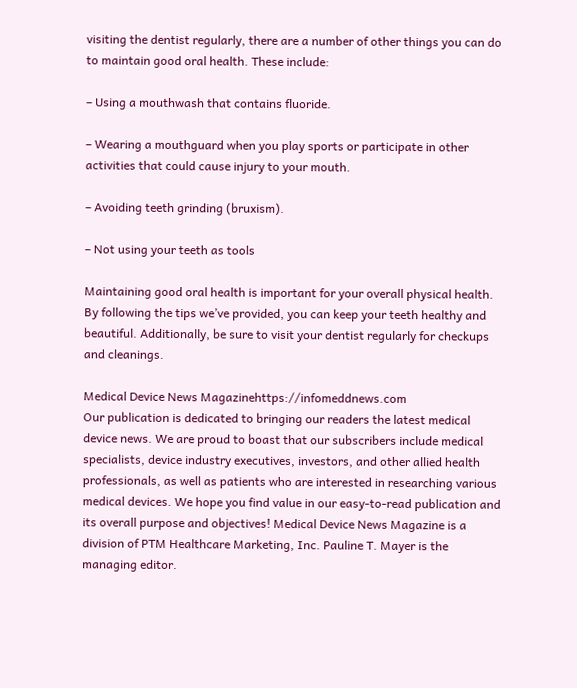visiting the dentist regularly, there are a number of other things you can do to maintain good oral health. These include:

– Using a mouthwash that contains fluoride.

– Wearing a mouthguard when you play sports or participate in other activities that could cause injury to your mouth.

– Avoiding teeth grinding (bruxism).

– Not using your teeth as tools

Maintaining good oral health is important for your overall physical health. By following the tips we’ve provided, you can keep your teeth healthy and beautiful. Additionally, be sure to visit your dentist regularly for checkups and cleanings.

Medical Device News Magazinehttps://infomeddnews.com
Our publication is dedicated to bringing our readers the latest medical device news. We are proud to boast that our subscribers include medical specialists, device industry executives, investors, and other allied health professionals, as well as patients who are interested in researching various medical devices. We hope you find value in our easy-to-read publication and its overall purpose and objectives! Medical Device News Magazine is a division of PTM Healthcare Marketing, Inc. Pauline T. Mayer is the managing editor.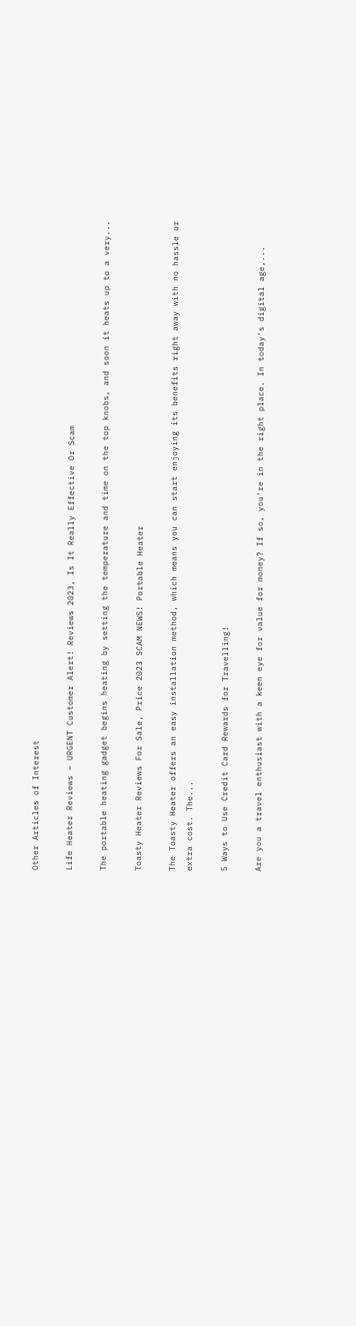Other Articles of Interest

Life Heater Reviews – URGENT Customer Alert! Reviews 2023, Is It Really Effective Or Scam

The portable heating gadget begins heating by setting the temperature and time on the top knobs, and soon it heats up to a very...

Toasty Heater Reviews For Sale, Price 2023 SCAM NEWS! Portable Heater

The Toasty Heater offers an easy installation method, which means you can start enjoying its benefits right away with no hassle or extra cost. The...

5 Ways to Use Credit Card Rewards for Travelling!

Are you a travel enthusiast with a keen eye for value for money? If so, you're in the right place. In today's digital age,...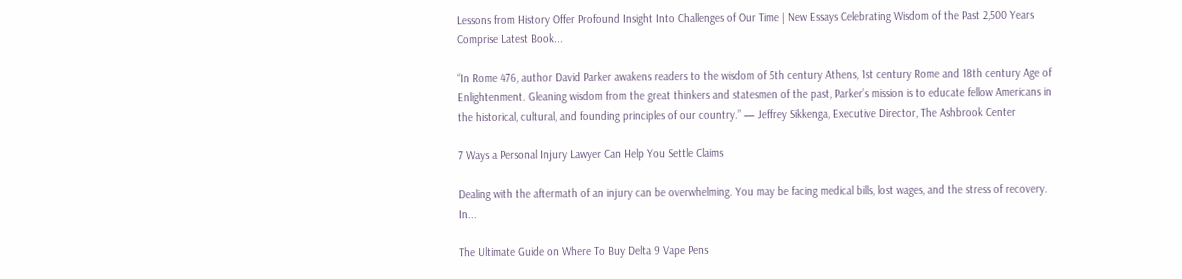Lessons from History Offer Profound Insight Into Challenges of Our Time | New Essays Celebrating Wisdom of the Past 2,500 Years Comprise Latest Book...

“In Rome 476, author David Parker awakens readers to the wisdom of 5th century Athens, 1st century Rome and 18th century Age of Enlightenment. Gleaning wisdom from the great thinkers and statesmen of the past, Parker’s mission is to educate fellow Americans in the historical, cultural, and founding principles of our country.” — Jeffrey Sikkenga, Executive Director, The Ashbrook Center

7 Ways a Personal Injury Lawyer Can Help You Settle Claims

Dealing with the aftermath of an injury can be overwhelming. You may be facing medical bills, lost wages, and the stress of recovery. In...

The Ultimate Guide on Where To Buy Delta 9 Vape Pens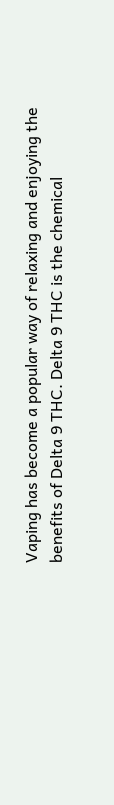Vaping has become a popular way of relaxing and enjoying the benefits of Delta 9 THC. Delta 9 THC is the chemical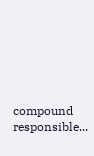compound responsible...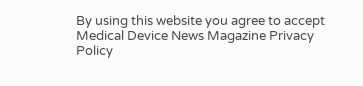By using this website you agree to accept Medical Device News Magazine Privacy Policy